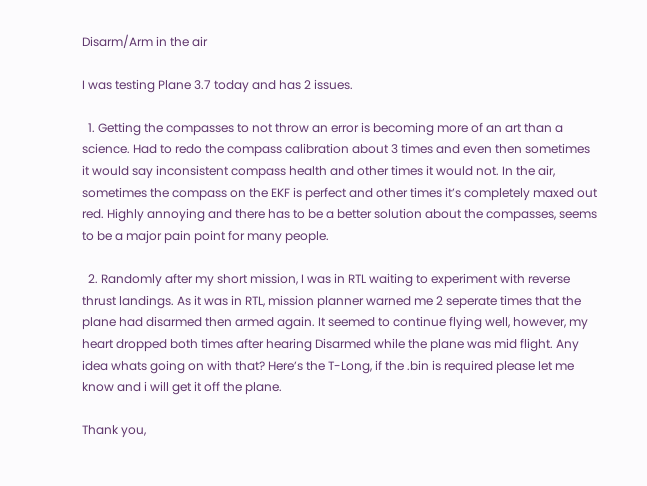Disarm/Arm in the air

I was testing Plane 3.7 today and has 2 issues.

  1. Getting the compasses to not throw an error is becoming more of an art than a science. Had to redo the compass calibration about 3 times and even then sometimes it would say inconsistent compass health and other times it would not. In the air, sometimes the compass on the EKF is perfect and other times it’s completely maxed out red. Highly annoying and there has to be a better solution about the compasses, seems to be a major pain point for many people.

  2. Randomly after my short mission, I was in RTL waiting to experiment with reverse thrust landings. As it was in RTL, mission planner warned me 2 seperate times that the plane had disarmed then armed again. It seemed to continue flying well, however, my heart dropped both times after hearing Disarmed while the plane was mid flight. Any idea whats going on with that? Here’s the T-Long, if the .bin is required please let me know and i will get it off the plane.

Thank you,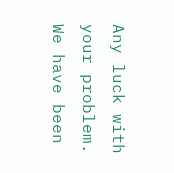Any luck with your problem.
We have been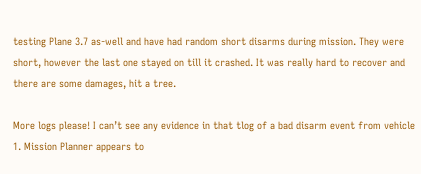testing Plane 3.7 as-well and have had random short disarms during mission. They were short, however the last one stayed on till it crashed. It was really hard to recover and there are some damages, hit a tree.

More logs please! I can’t see any evidence in that tlog of a bad disarm event from vehicle 1. Mission Planner appears to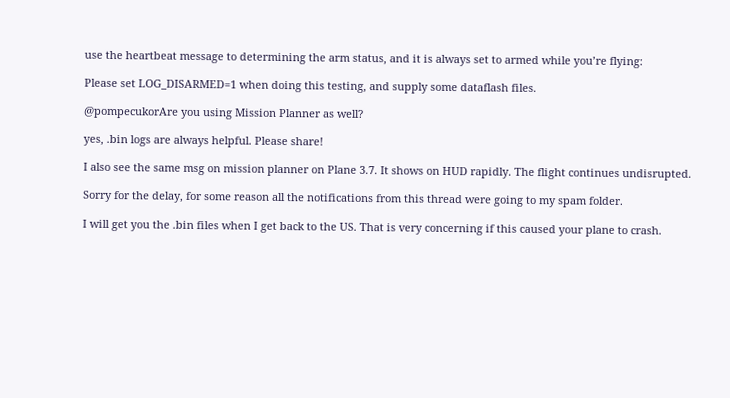use the heartbeat message to determining the arm status, and it is always set to armed while you’re flying:

Please set LOG_DISARMED=1 when doing this testing, and supply some dataflash files.

@pompecukorAre you using Mission Planner as well?

yes, .bin logs are always helpful. Please share!

I also see the same msg on mission planner on Plane 3.7. It shows on HUD rapidly. The flight continues undisrupted.

Sorry for the delay, for some reason all the notifications from this thread were going to my spam folder.

I will get you the .bin files when I get back to the US. That is very concerning if this caused your plane to crash.